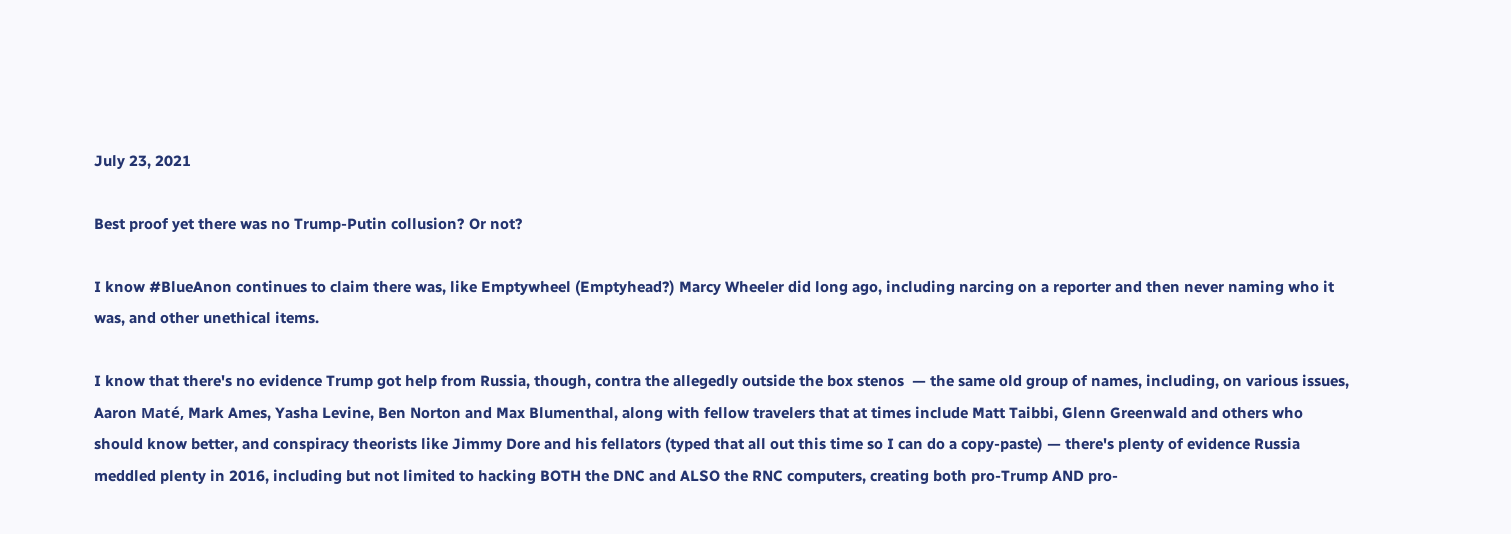July 23, 2021

Best proof yet there was no Trump-Putin collusion? Or not?

I know #BlueAnon continues to claim there was, like Emptywheel (Emptyhead?) Marcy Wheeler did long ago, including narcing on a reporter and then never naming who it was, and other unethical items.

I know that there's no evidence Trump got help from Russia, though, contra the allegedly outside the box stenos  — the same old group of names, including, on various issues, Aaron Maté, Mark Ames, Yasha Levine, Ben Norton and Max Blumenthal, along with fellow travelers that at times include Matt Taibbi, Glenn Greenwald and others who should know better, and conspiracy theorists like Jimmy Dore and his fellators (typed that all out this time so I can do a copy-paste) — there's plenty of evidence Russia meddled plenty in 2016, including but not limited to hacking BOTH the DNC and ALSO the RNC computers, creating both pro-Trump AND pro-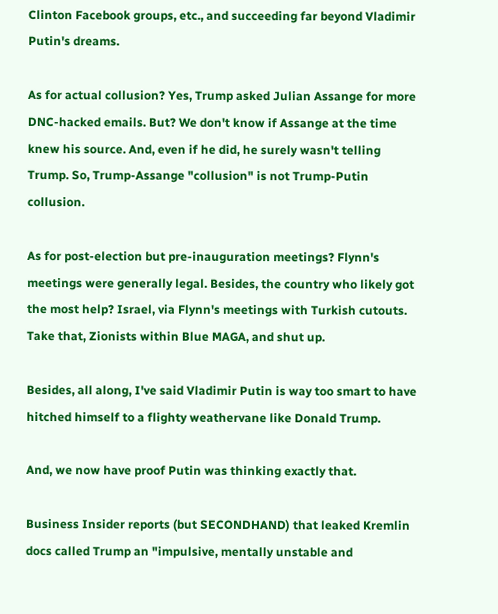Clinton Facebook groups, etc., and succeeding far beyond Vladimir Putin's dreams.

As for actual collusion? Yes, Trump asked Julian Assange for more DNC-hacked emails. But? We don't know if Assange at the time knew his source. And, even if he did, he surely wasn't telling Trump. So, Trump-Assange "collusion" is not Trump-Putin collusion.

As for post-election but pre-inauguration meetings? Flynn's meetings were generally legal. Besides, the country who likely got the most help? Israel, via Flynn's meetings with Turkish cutouts. Take that, Zionists within Blue MAGA, and shut up.

Besides, all along, I've said Vladimir Putin is way too smart to have hitched himself to a flighty weathervane like Donald Trump.

And, we now have proof Putin was thinking exactly that.

Business Insider reports (but SECONDHAND) that leaked Kremlin docs called Trump an "impulsive, mentally unstable and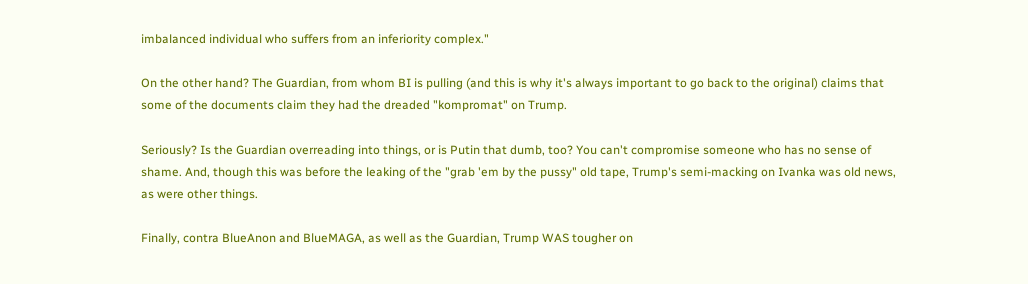imbalanced individual who suffers from an inferiority complex."

On the other hand? The Guardian, from whom BI is pulling (and this is why it's always important to go back to the original) claims that some of the documents claim they had the dreaded "kompromat" on Trump.

Seriously? Is the Guardian overreading into things, or is Putin that dumb, too? You can't compromise someone who has no sense of shame. And, though this was before the leaking of the "grab 'em by the pussy" old tape, Trump's semi-macking on Ivanka was old news, as were other things.

Finally, contra BlueAnon and BlueMAGA, as well as the Guardian, Trump WAS tougher on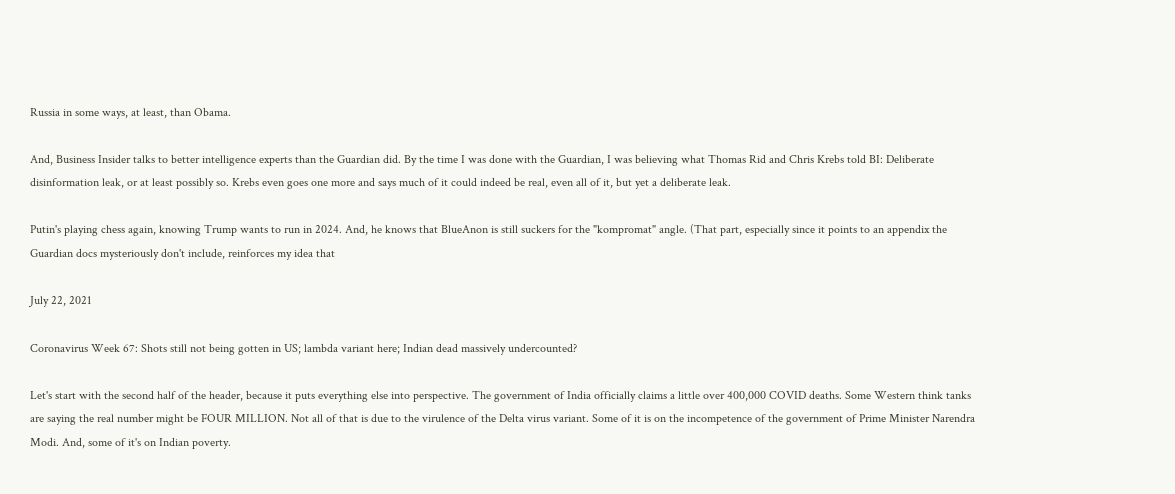Russia in some ways, at least, than Obama.

And, Business Insider talks to better intelligence experts than the Guardian did. By the time I was done with the Guardian, I was believing what Thomas Rid and Chris Krebs told BI: Deliberate disinformation leak, or at least possibly so. Krebs even goes one more and says much of it could indeed be real, even all of it, but yet a deliberate leak.

Putin's playing chess again, knowing Trump wants to run in 2024. And, he knows that BlueAnon is still suckers for the "kompromat" angle. (That part, especially since it points to an appendix the Guardian docs mysteriously don't include, reinforces my idea that

July 22, 2021

Coronavirus Week 67: Shots still not being gotten in US; lambda variant here; Indian dead massively undercounted?

Let's start with the second half of the header, because it puts everything else into perspective. The government of India officially claims a little over 400,000 COVID deaths. Some Western think tanks are saying the real number might be FOUR MILLION. Not all of that is due to the virulence of the Delta virus variant. Some of it is on the incompetence of the government of Prime Minister Narendra Modi. And, some of it's on Indian poverty.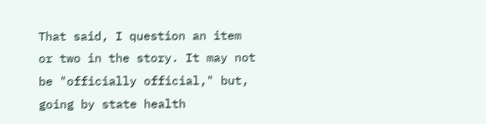That said, I question an item or two in the story. It may not be "officially official," but, going by state health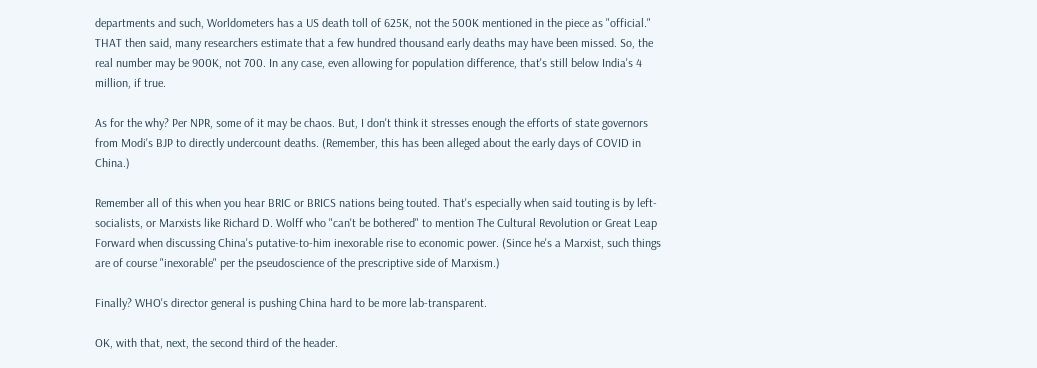departments and such, Worldometers has a US death toll of 625K, not the 500K mentioned in the piece as "official." THAT then said, many researchers estimate that a few hundred thousand early deaths may have been missed. So, the real number may be 900K, not 700. In any case, even allowing for population difference, that's still below India's 4 million, if true.

As for the why? Per NPR, some of it may be chaos. But, I don't think it stresses enough the efforts of state governors from Modi's BJP to directly undercount deaths. (Remember, this has been alleged about the early days of COVID in China.)

Remember all of this when you hear BRIC or BRICS nations being touted. That's especially when said touting is by left-socialists, or Marxists like Richard D. Wolff who "can't be bothered" to mention The Cultural Revolution or Great Leap Forward when discussing China's putative-to-him inexorable rise to economic power. (Since he's a Marxist, such things are of course "inexorable" per the pseudoscience of the prescriptive side of Marxism.)

Finally? WHO's director general is pushing China hard to be more lab-transparent.

OK, with that, next, the second third of the header.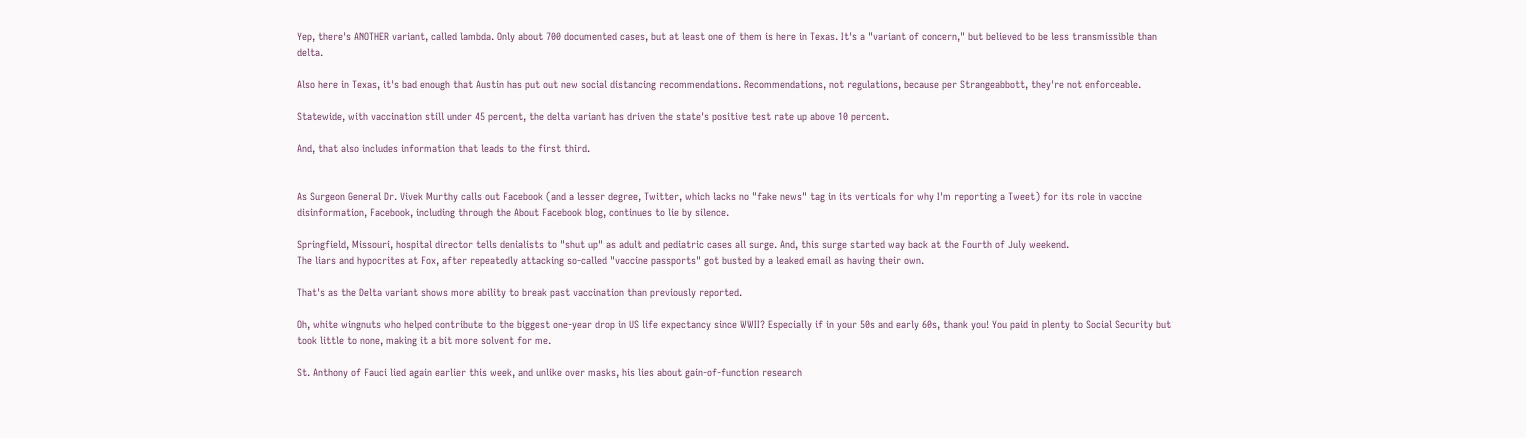Yep, there's ANOTHER variant, called lambda. Only about 700 documented cases, but at least one of them is here in Texas. It's a "variant of concern," but believed to be less transmissible than delta.

Also here in Texas, it's bad enough that Austin has put out new social distancing recommendations. Recommendations, not regulations, because per Strangeabbott, they're not enforceable.

Statewide, with vaccination still under 45 percent, the delta variant has driven the state's positive test rate up above 10 percent.

And, that also includes information that leads to the first third.


As Surgeon General Dr. Vivek Murthy calls out Facebook (and a lesser degree, Twitter, which lacks no "fake news" tag in its verticals for why I'm reporting a Tweet) for its role in vaccine disinformation, Facebook, including through the About Facebook blog, continues to lie by silence.

Springfield, Missouri, hospital director tells denialists to "shut up" as adult and pediatric cases all surge. And, this surge started way back at the Fourth of July weekend.
The liars and hypocrites at Fox, after repeatedly attacking so-called "vaccine passports" got busted by a leaked email as having their own.

That's as the Delta variant shows more ability to break past vaccination than previously reported.

Oh, white wingnuts who helped contribute to the biggest one-year drop in US life expectancy since WWII? Especially if in your 50s and early 60s, thank you! You paid in plenty to Social Security but took little to none, making it a bit more solvent for me.

St. Anthony of Fauci lied again earlier this week, and unlike over masks, his lies about gain-of-function research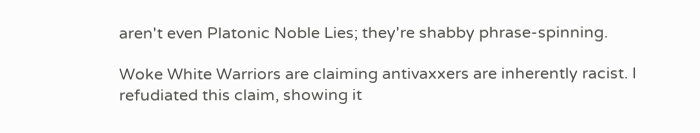aren't even Platonic Noble Lies; they're shabby phrase-spinning.

Woke White Warriors are claiming antivaxxers are inherently racist. I refudiated this claim, showing it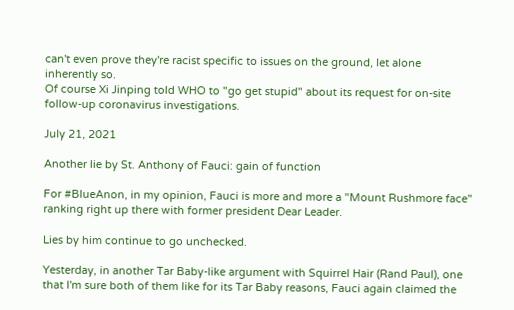can't even prove they're racist specific to issues on the ground, let alone inherently so.
Of course Xi Jinping told WHO to "go get stupid" about its request for on-site follow-up coronavirus investigations.

July 21, 2021

Another lie by St. Anthony of Fauci: gain of function

For #BlueAnon, in my opinion, Fauci is more and more a "Mount Rushmore face" ranking right up there with former president Dear Leader.

Lies by him continue to go unchecked.

Yesterday, in another Tar Baby-like argument with Squirrel Hair (Rand Paul), one that I'm sure both of them like for its Tar Baby reasons, Fauci again claimed the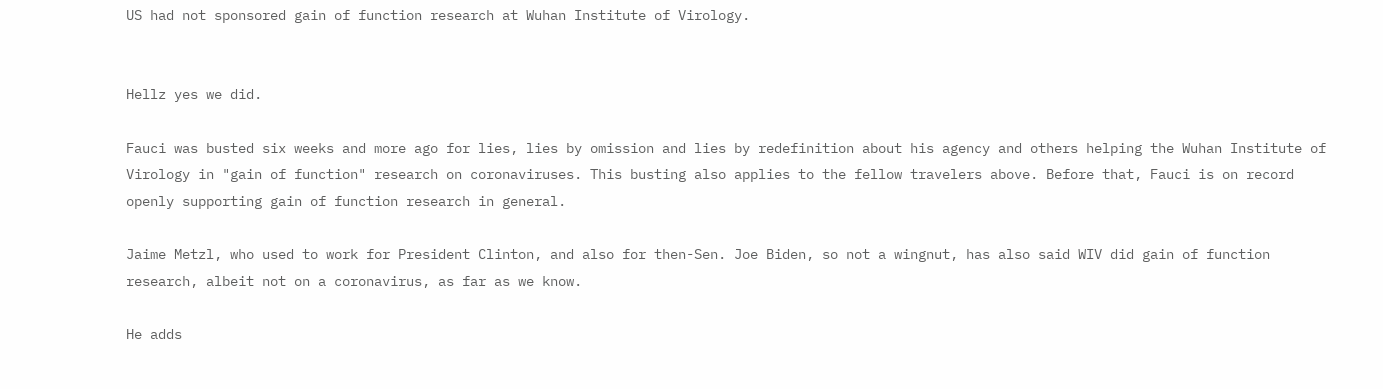US had not sponsored gain of function research at Wuhan Institute of Virology.


Hellz yes we did.

Fauci was busted six weeks and more ago for lies, lies by omission and lies by redefinition about his agency and others helping the Wuhan Institute of Virology in "gain of function" research on coronaviruses. This busting also applies to the fellow travelers above. Before that, Fauci is on record openly supporting gain of function research in general.

Jaime Metzl, who used to work for President Clinton, and also for then-Sen. Joe Biden, so not a wingnut, has also said WIV did gain of function research, albeit not on a coronavirus, as far as we know.

He adds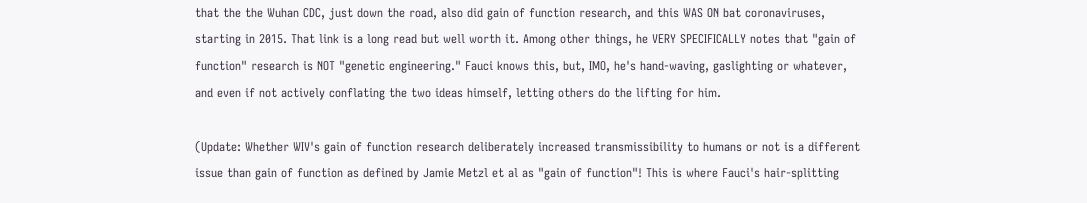that the the Wuhan CDC, just down the road, also did gain of function research, and this WAS ON bat coronaviruses, starting in 2015. That link is a long read but well worth it. Among other things, he VERY SPECIFICALLY notes that "gain of function" research is NOT "genetic engineering." Fauci knows this, but, IMO, he's hand-waving, gaslighting or whatever, and even if not actively conflating the two ideas himself, letting others do the lifting for him.

(Update: Whether WIV's gain of function research deliberately increased transmissibility to humans or not is a different issue than gain of function as defined by Jamie Metzl et al as "gain of function"! This is where Fauci's hair-splitting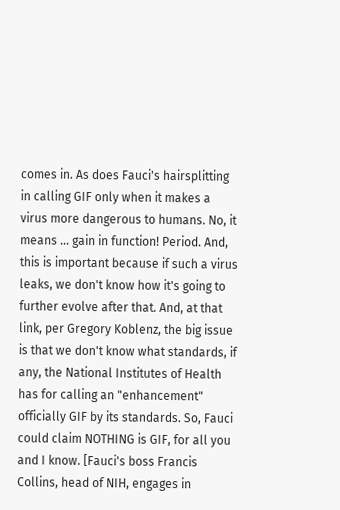comes in. As does Fauci's hairsplitting in calling GIF only when it makes a virus more dangerous to humans. No, it means ... gain in function! Period. And, this is important because if such a virus leaks, we don't know how it's going to further evolve after that. And, at that link, per Gregory Koblenz, the big issue is that we don't know what standards, if any, the National Institutes of Health has for calling an "enhancement" officially GIF by its standards. So, Fauci could claim NOTHING is GIF, for all you and I know. [Fauci's boss Francis Collins, head of NIH, engages in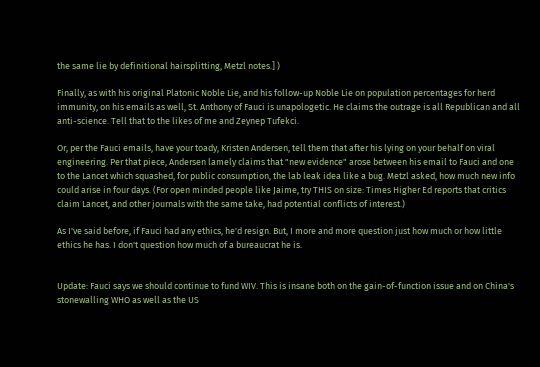the same lie by definitional hairsplitting, Metzl notes.] )

Finally, as with his original Platonic Noble Lie, and his follow-up Noble Lie on population percentages for herd immunity, on his emails as well, St. Anthony of Fauci is unapologetic. He claims the outrage is all Republican and all anti-science. Tell that to the likes of me and Zeynep Tufekci.

Or, per the Fauci emails, have your toady, Kristen Andersen, tell them that after his lying on your behalf on viral engineering. Per that piece, Andersen lamely claims that "new evidence" arose between his email to Fauci and one to the Lancet which squashed, for public consumption, the lab leak idea like a bug. Metzl asked, how much new info could arise in four days. (For open minded people like Jaime, try THIS on size: Times Higher Ed reports that critics claim Lancet, and other journals with the same take, had potential conflicts of interest.)

As I've said before, if Fauci had any ethics, he'd resign. But, I more and more question just how much or how little ethics he has. I don't question how much of a bureaucrat he is.


Update: Fauci says we should continue to fund WIV. This is insane both on the gain-of-function issue and on China's stonewalling WHO as well as the US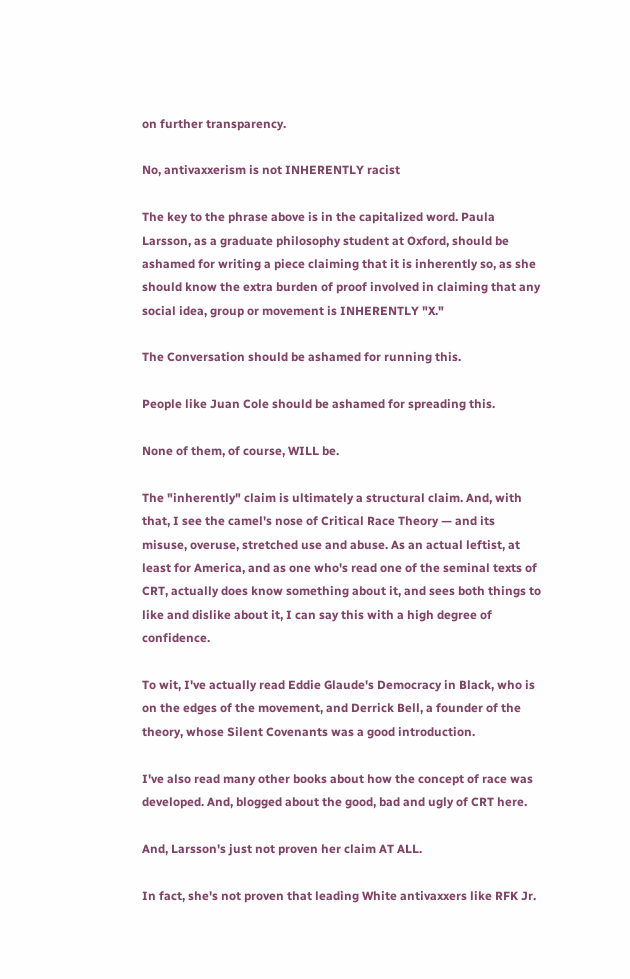on further transparency.

No, antivaxxerism is not INHERENTLY racist

The key to the phrase above is in the capitalized word. Paula Larsson, as a graduate philosophy student at Oxford, should be ashamed for writing a piece claiming that it is inherently so, as she should know the extra burden of proof involved in claiming that any social idea, group or movement is INHERENTLY "X."

The Conversation should be ashamed for running this.

People like Juan Cole should be ashamed for spreading this.

None of them, of course, WILL be.

The "inherently" claim is ultimately a structural claim. And, with that, I see the camel's nose of Critical Race Theory — and its misuse, overuse, stretched use and abuse. As an actual leftist, at least for America, and as one who's read one of the seminal texts of CRT, actually does know something about it, and sees both things to like and dislike about it, I can say this with a high degree of confidence.

To wit, I've actually read Eddie Glaude's Democracy in Black, who is on the edges of the movement, and Derrick Bell, a founder of the theory, whose Silent Covenants was a good introduction.

I've also read many other books about how the concept of race was developed. And, blogged about the good, bad and ugly of CRT here.

And, Larsson's just not proven her claim AT ALL.

In fact, she's not proven that leading White antivaxxers like RFK Jr.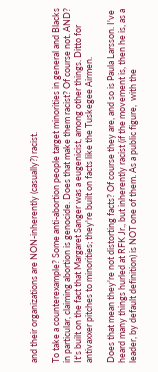and their organizations are NON-inherently (casually?) racist.

To take a counterexample? Some anti-abortion people target minorities in general and Blacks in particular, claiming abortion is genocide. Does that make them racist? Of course not. AND? It's built on the fact that Margaret Sanger was a eugenicist, among other things. Ditto for antivaxxer pitches to minorities; they're built on facts like the Tuskegee Airmen.

Does that mean they're not distorting facts? Of course they are, and so is Paula Larsson. I've heard many things hurled at RFK Jr., but inherently racist (if the movement is, then he is, as a leader, by default definition) is NOT one of them. As a public figure,  with the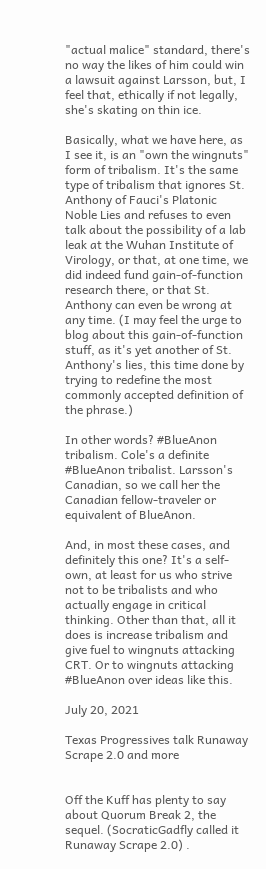"actual malice" standard, there's no way the likes of him could win a lawsuit against Larsson, but, I feel that, ethically if not legally, she's skating on thin ice.

Basically, what we have here, as I see it, is an "own the wingnuts" form of tribalism. It's the same type of tribalism that ignores St. Anthony of Fauci's Platonic Noble Lies and refuses to even talk about the possibility of a lab leak at the Wuhan Institute of Virology, or that, at one time, we did indeed fund gain-of-function research there, or that St. Anthony can even be wrong at any time. (I may feel the urge to blog about this gain-of-function stuff, as it's yet another of St. Anthony's lies, this time done by trying to redefine the most commonly accepted definition of the phrase.)

In other words? #BlueAnon tribalism. Cole's a definite #BlueAnon tribalist. Larsson's Canadian, so we call her the Canadian fellow-traveler or equivalent of BlueAnon.

And, in most these cases, and definitely this one? It's a self-own, at least for us who strive not to be tribalists and who actually engage in critical thinking. Other than that, all it does is increase tribalism and give fuel to wingnuts attacking CRT. Or to wingnuts attacking #BlueAnon over ideas like this.

July 20, 2021

Texas Progressives talk Runaway Scrape 2.0 and more


Off the Kuff has plenty to say about Quorum Break 2, the sequel. (SocraticGadfly called it Runaway Scrape 2.0) .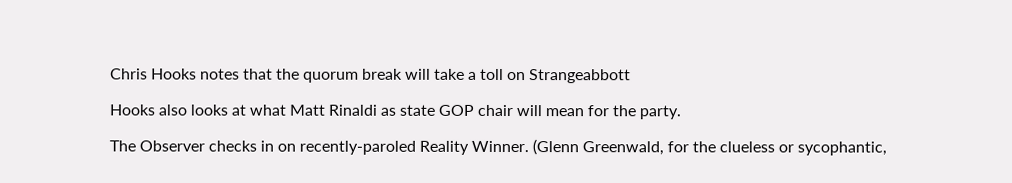Chris Hooks notes that the quorum break will take a toll on Strangeabbott

Hooks also looks at what Matt Rinaldi as state GOP chair will mean for the party.

The Observer checks in on recently-paroled Reality Winner. (Glenn Greenwald, for the clueless or sycophantic,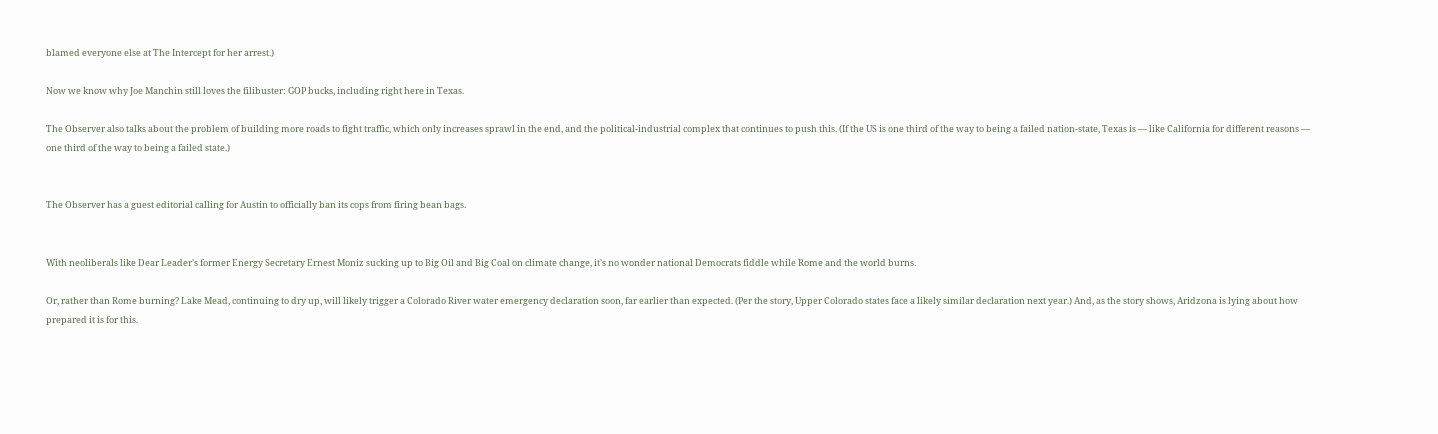blamed everyone else at The Intercept for her arrest.)

Now we know why Joe Manchin still loves the filibuster: GOP bucks, including right here in Texas.

The Observer also talks about the problem of building more roads to fight traffic, which only increases sprawl in the end, and the political-industrial complex that continues to push this. (If the US is one third of the way to being a failed nation-state, Texas is — like California for different reasons — one third of the way to being a failed state.)


The Observer has a guest editorial calling for Austin to officially ban its cops from firing bean bags.


With neoliberals like Dear Leader's former Energy Secretary Ernest Moniz sucking up to Big Oil and Big Coal on climate change, it's no wonder national Democrats fiddle while Rome and the world burns.

Or, rather than Rome burning? Lake Mead, continuing to dry up, will likely trigger a Colorado River water emergency declaration soon, far earlier than expected. (Per the story, Upper Colorado states face a likely similar declaration next year.) And, as the story shows, Aridzona is lying about how prepared it is for this.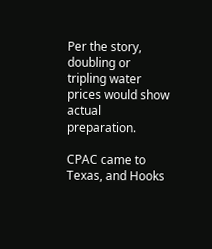Per the story, doubling or tripling water prices would show actual preparation.

CPAC came to Texas, and Hooks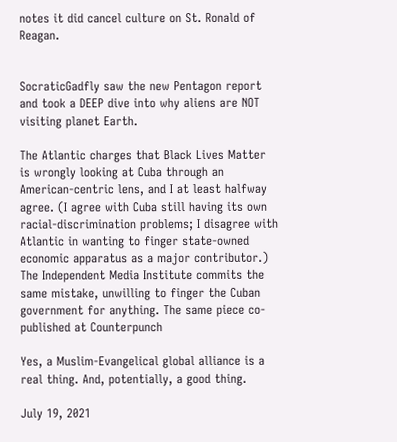notes it did cancel culture on St. Ronald of Reagan.


SocraticGadfly saw the new Pentagon report and took a DEEP dive into why aliens are NOT visiting planet Earth.

The Atlantic charges that Black Lives Matter is wrongly looking at Cuba through an American-centric lens, and I at least halfway agree. (I agree with Cuba still having its own racial-discrimination problems; I disagree with Atlantic in wanting to finger state-owned economic apparatus as a major contributor.) The Independent Media Institute commits the same mistake, unwilling to finger the Cuban government for anything. The same piece co-published at Counterpunch

Yes, a Muslim-Evangelical global alliance is a real thing. And, potentially, a good thing.

July 19, 2021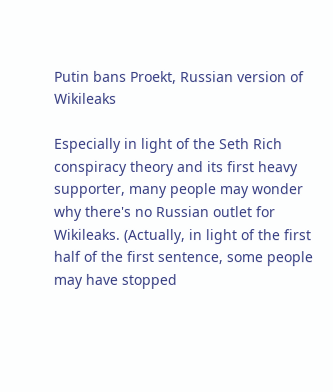Putin bans Proekt, Russian version of Wikileaks

Especially in light of the Seth Rich conspiracy theory and its first heavy supporter, many people may wonder why there's no Russian outlet for Wikileaks. (Actually, in light of the first half of the first sentence, some people may have stopped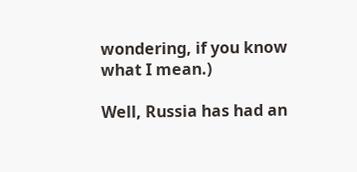wondering, if you know what I mean.)

Well, Russia has had an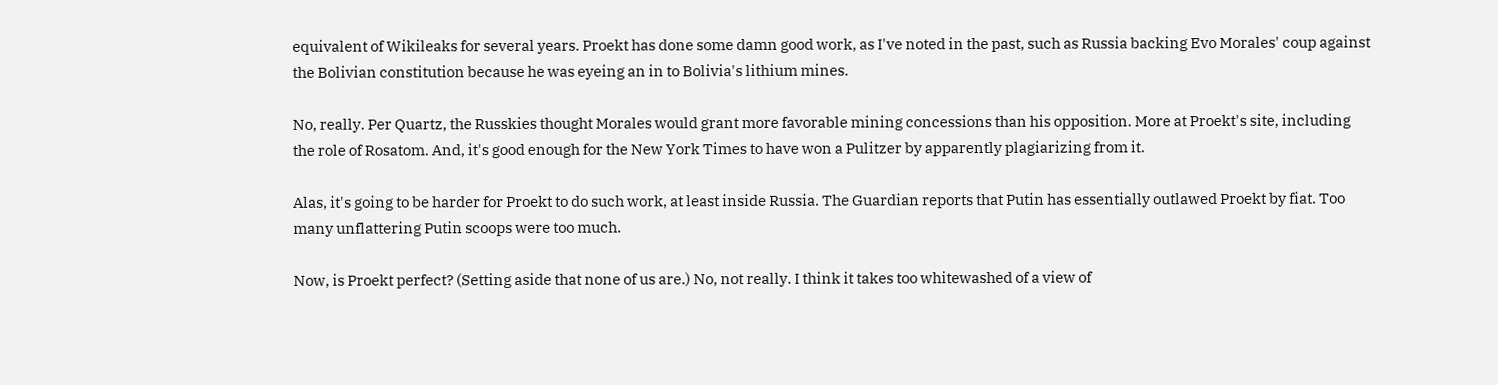equivalent of Wikileaks for several years. Proekt has done some damn good work, as I've noted in the past, such as Russia backing Evo Morales' coup against the Bolivian constitution because he was eyeing an in to Bolivia's lithium mines.

No, really. Per Quartz, the Russkies thought Morales would grant more favorable mining concessions than his opposition. More at Proekt's site, including the role of Rosatom. And, it's good enough for the New York Times to have won a Pulitzer by apparently plagiarizing from it.

Alas, it's going to be harder for Proekt to do such work, at least inside Russia. The Guardian reports that Putin has essentially outlawed Proekt by fiat. Too many unflattering Putin scoops were too much.

Now, is Proekt perfect? (Setting aside that none of us are.) No, not really. I think it takes too whitewashed of a view of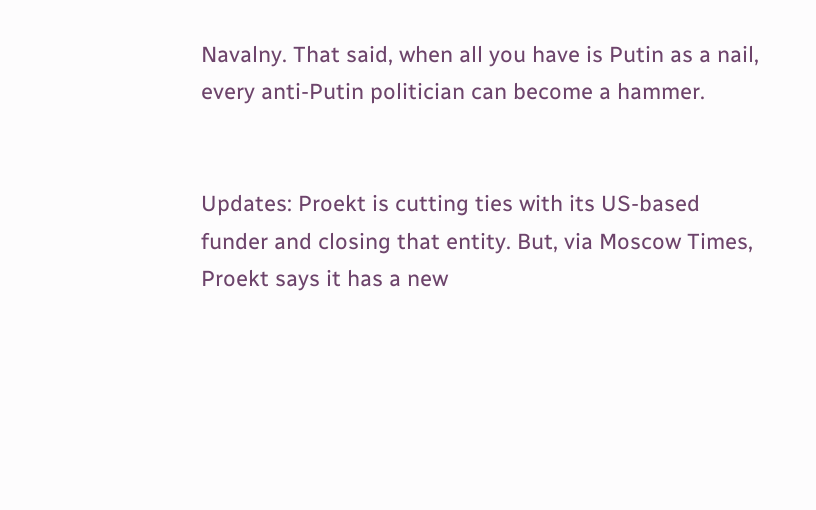Navalny. That said, when all you have is Putin as a nail, every anti-Putin politician can become a hammer.


Updates: Proekt is cutting ties with its US-based funder and closing that entity. But, via Moscow Times, Proekt says it has a new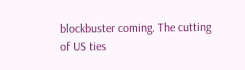blockbuster coming. The cutting of US ties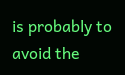is probably to avoid the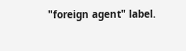"foreign agent" label.